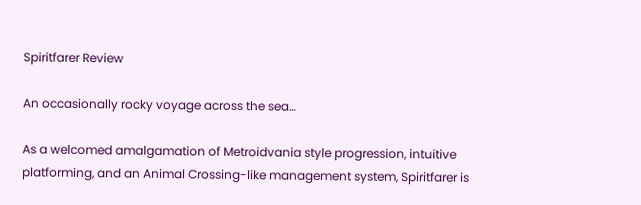Spiritfarer Review

An occasionally rocky voyage across the sea…

As a welcomed amalgamation of Metroidvania style progression, intuitive platforming, and an Animal Crossing-like management system, Spiritfarer is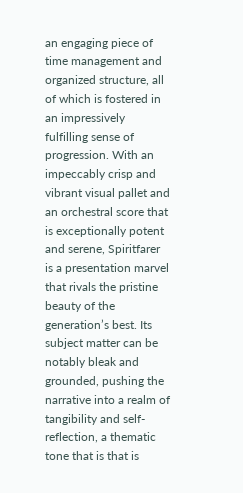an engaging piece of time management and organized structure, all of which is fostered in an impressively fulfilling sense of progression. With an impeccably crisp and vibrant visual pallet and an orchestral score that is exceptionally potent and serene, Spiritfarer is a presentation marvel that rivals the pristine beauty of the generation’s best. Its subject matter can be notably bleak and grounded, pushing the narrative into a realm of tangibility and self-reflection, a thematic tone that is that is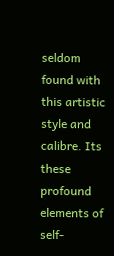seldom found with this artistic style and calibre. Its these profound elements of self-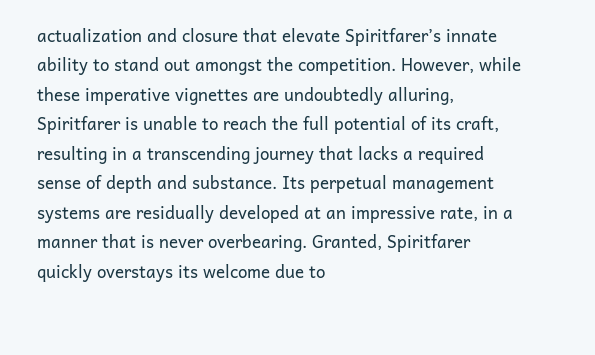actualization and closure that elevate Spiritfarer’s innate ability to stand out amongst the competition. However, while these imperative vignettes are undoubtedly alluring, Spiritfarer is unable to reach the full potential of its craft, resulting in a transcending journey that lacks a required sense of depth and substance. Its perpetual management systems are residually developed at an impressive rate, in a manner that is never overbearing. Granted, Spiritfarer quickly overstays its welcome due to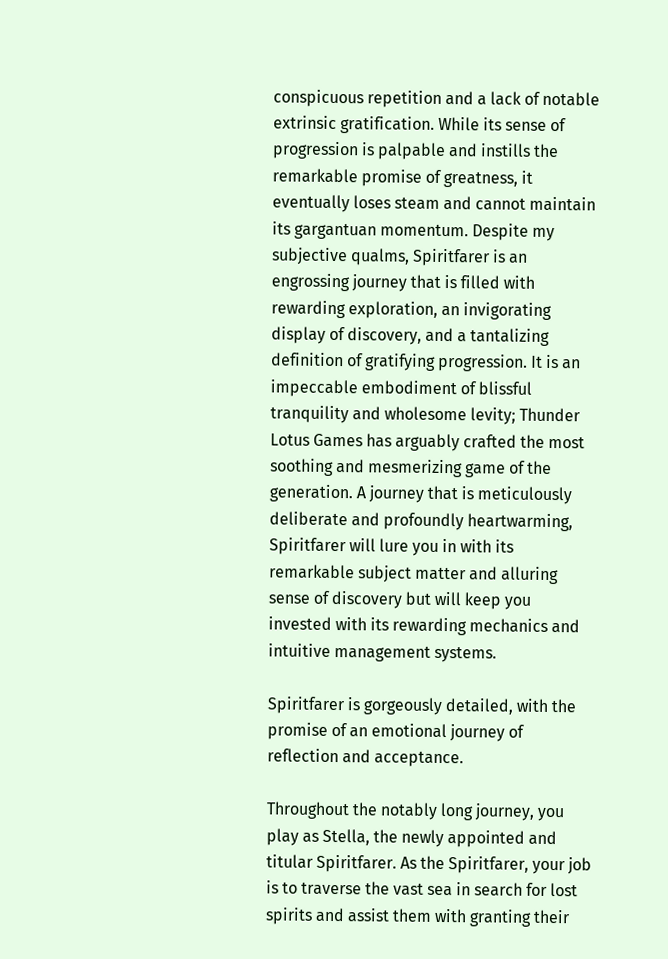conspicuous repetition and a lack of notable extrinsic gratification. While its sense of progression is palpable and instills the remarkable promise of greatness, it eventually loses steam and cannot maintain its gargantuan momentum. Despite my subjective qualms, Spiritfarer is an engrossing journey that is filled with rewarding exploration, an invigorating display of discovery, and a tantalizing definition of gratifying progression. It is an impeccable embodiment of blissful tranquility and wholesome levity; Thunder Lotus Games has arguably crafted the most soothing and mesmerizing game of the generation. A journey that is meticulously deliberate and profoundly heartwarming, Spiritfarer will lure you in with its remarkable subject matter and alluring sense of discovery but will keep you invested with its rewarding mechanics and intuitive management systems.

Spiritfarer is gorgeously detailed, with the promise of an emotional journey of reflection and acceptance.

Throughout the notably long journey, you play as Stella, the newly appointed and titular Spiritfarer. As the Spiritfarer, your job is to traverse the vast sea in search for lost spirits and assist them with granting their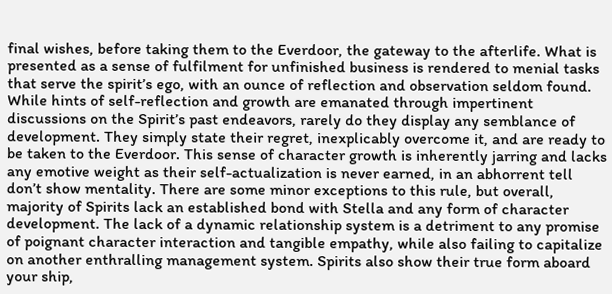final wishes, before taking them to the Everdoor, the gateway to the afterlife. What is presented as a sense of fulfilment for unfinished business is rendered to menial tasks that serve the spirit’s ego, with an ounce of reflection and observation seldom found. While hints of self-reflection and growth are emanated through impertinent discussions on the Spirit’s past endeavors, rarely do they display any semblance of development. They simply state their regret, inexplicably overcome it, and are ready to be taken to the Everdoor. This sense of character growth is inherently jarring and lacks any emotive weight as their self-actualization is never earned, in an abhorrent tell don’t show mentality. There are some minor exceptions to this rule, but overall, majority of Spirits lack an established bond with Stella and any form of character development. The lack of a dynamic relationship system is a detriment to any promise of poignant character interaction and tangible empathy, while also failing to capitalize on another enthralling management system. Spirits also show their true form aboard your ship,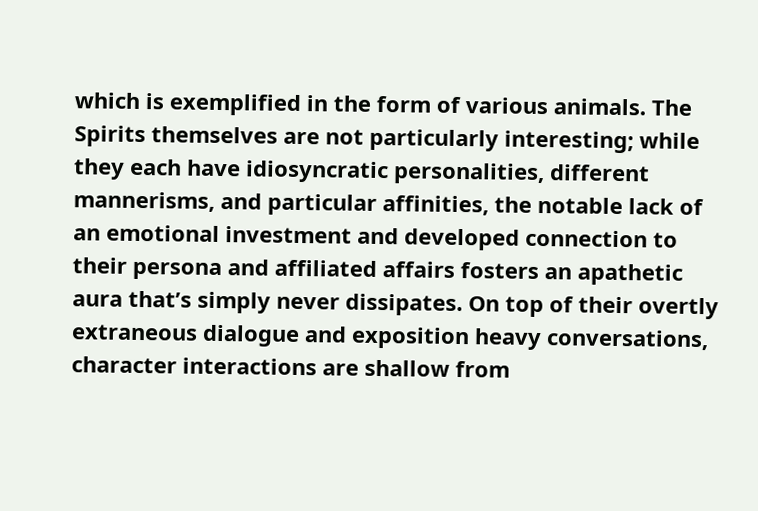which is exemplified in the form of various animals. The Spirits themselves are not particularly interesting; while they each have idiosyncratic personalities, different mannerisms, and particular affinities, the notable lack of an emotional investment and developed connection to their persona and affiliated affairs fosters an apathetic aura that’s simply never dissipates. On top of their overtly extraneous dialogue and exposition heavy conversations, character interactions are shallow from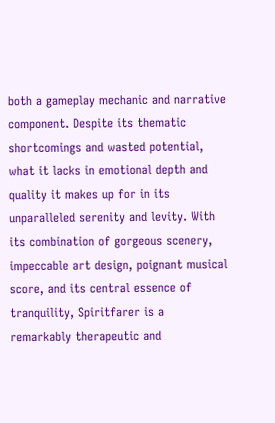both a gameplay mechanic and narrative component. Despite its thematic shortcomings and wasted potential, what it lacks in emotional depth and quality it makes up for in its unparalleled serenity and levity. With its combination of gorgeous scenery, impeccable art design, poignant musical score, and its central essence of tranquility, Spiritfarer is a remarkably therapeutic and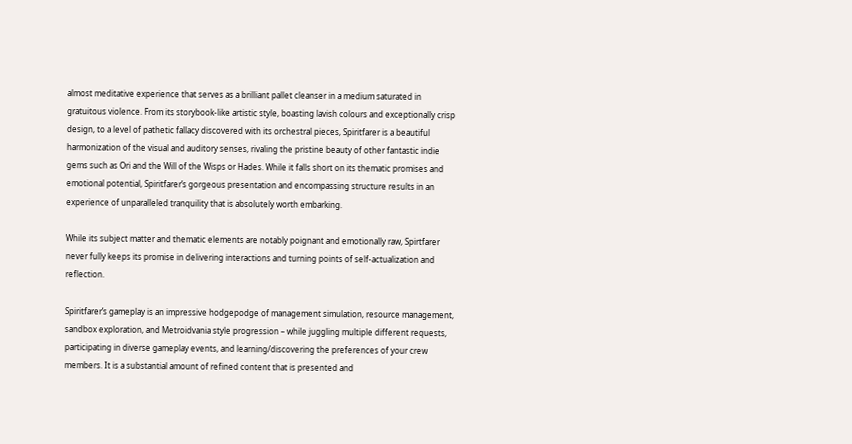almost meditative experience that serves as a brilliant pallet cleanser in a medium saturated in gratuitous violence. From its storybook-like artistic style, boasting lavish colours and exceptionally crisp design, to a level of pathetic fallacy discovered with its orchestral pieces, Spiritfarer is a beautiful harmonization of the visual and auditory senses, rivaling the pristine beauty of other fantastic indie gems such as Ori and the Will of the Wisps or Hades. While it falls short on its thematic promises and emotional potential, Spiritfarer’s gorgeous presentation and encompassing structure results in an experience of unparalleled tranquility that is absolutely worth embarking.

While its subject matter and thematic elements are notably poignant and emotionally raw, Spirtfarer never fully keeps its promise in delivering interactions and turning points of self-actualization and reflection.

Spiritfarer’s gameplay is an impressive hodgepodge of management simulation, resource management, sandbox exploration, and Metroidvania style progression – while juggling multiple different requests, participating in diverse gameplay events, and learning/discovering the preferences of your crew members. It is a substantial amount of refined content that is presented and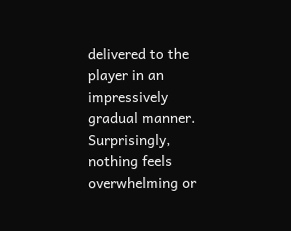delivered to the player in an impressively gradual manner. Surprisingly, nothing feels overwhelming or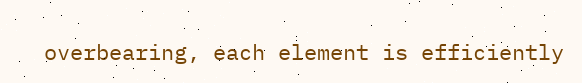overbearing, each element is efficiently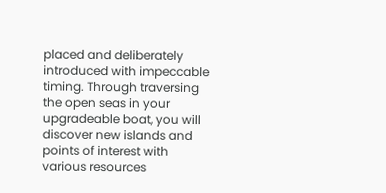placed and deliberately introduced with impeccable timing. Through traversing the open seas in your upgradeable boat, you will discover new islands and points of interest with various resources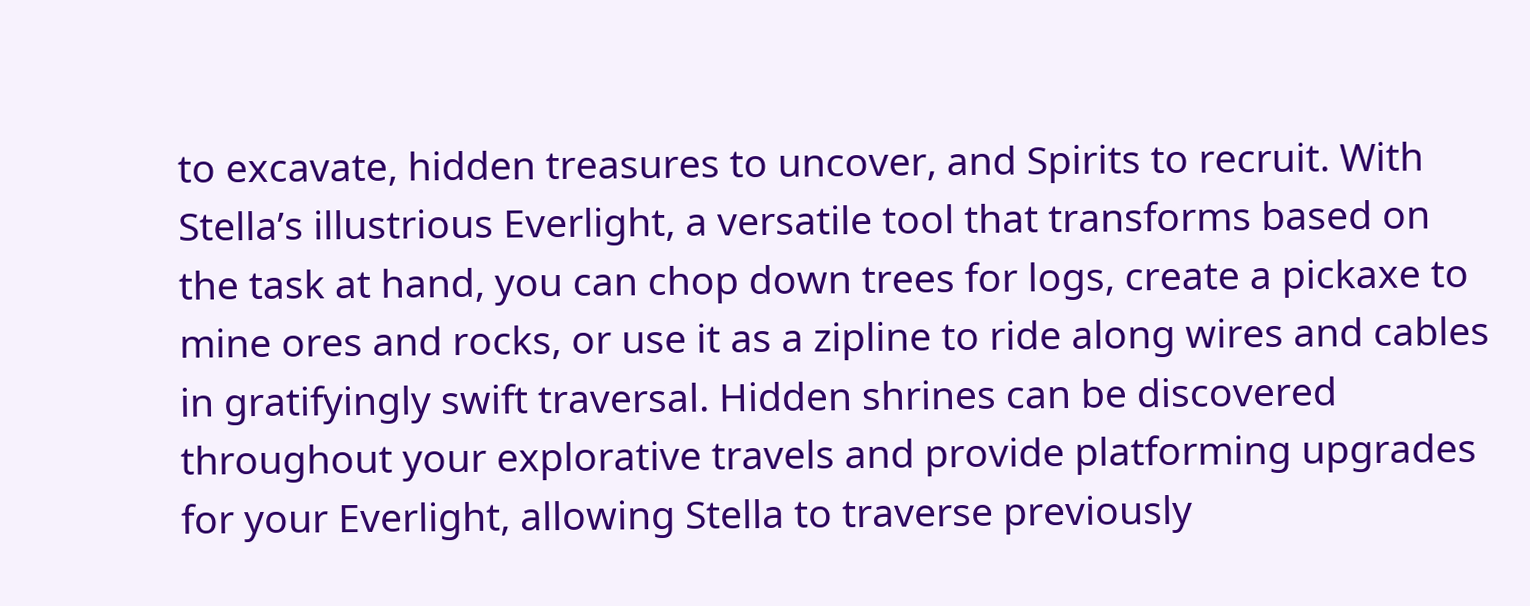to excavate, hidden treasures to uncover, and Spirits to recruit. With Stella’s illustrious Everlight, a versatile tool that transforms based on the task at hand, you can chop down trees for logs, create a pickaxe to mine ores and rocks, or use it as a zipline to ride along wires and cables in gratifyingly swift traversal. Hidden shrines can be discovered throughout your explorative travels and provide platforming upgrades for your Everlight, allowing Stella to traverse previously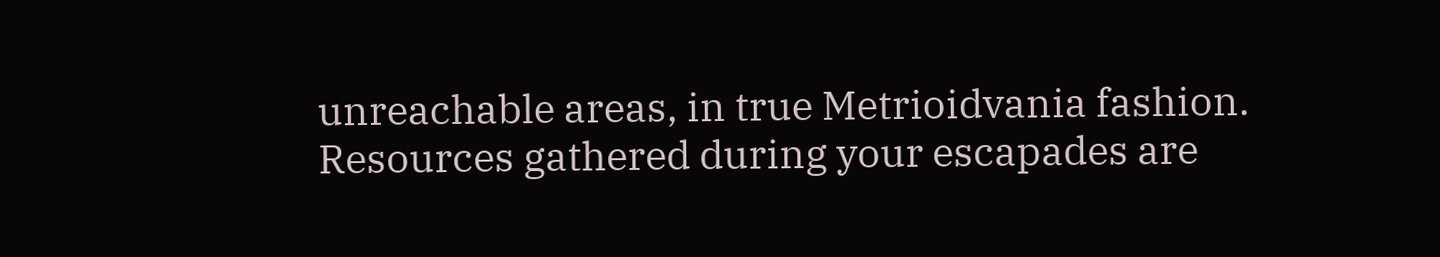unreachable areas, in true Metrioidvania fashion. Resources gathered during your escapades are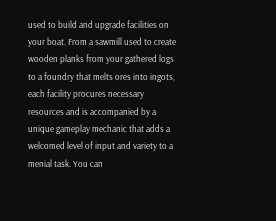used to build and upgrade facilities on your boat. From a sawmill used to create wooden planks from your gathered logs to a foundry that melts ores into ingots, each facility procures necessary resources and is accompanied by a unique gameplay mechanic that adds a welcomed level of input and variety to a menial task. You can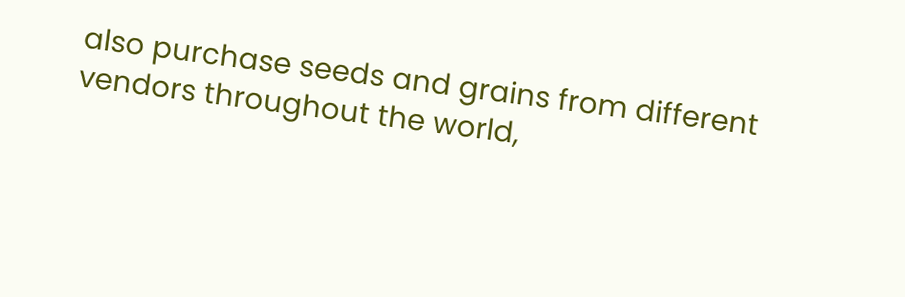also purchase seeds and grains from different vendors throughout the world,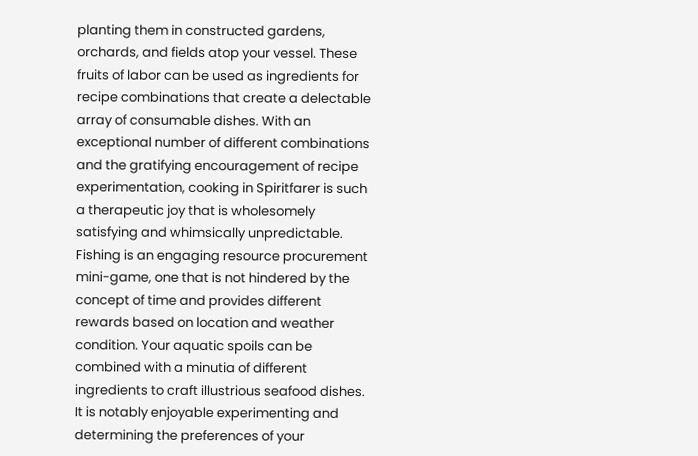planting them in constructed gardens, orchards, and fields atop your vessel. These fruits of labor can be used as ingredients for recipe combinations that create a delectable array of consumable dishes. With an exceptional number of different combinations and the gratifying encouragement of recipe experimentation, cooking in Spiritfarer is such a therapeutic joy that is wholesomely satisfying and whimsically unpredictable. Fishing is an engaging resource procurement mini-game, one that is not hindered by the concept of time and provides different rewards based on location and weather condition. Your aquatic spoils can be combined with a minutia of different ingredients to craft illustrious seafood dishes. It is notably enjoyable experimenting and determining the preferences of your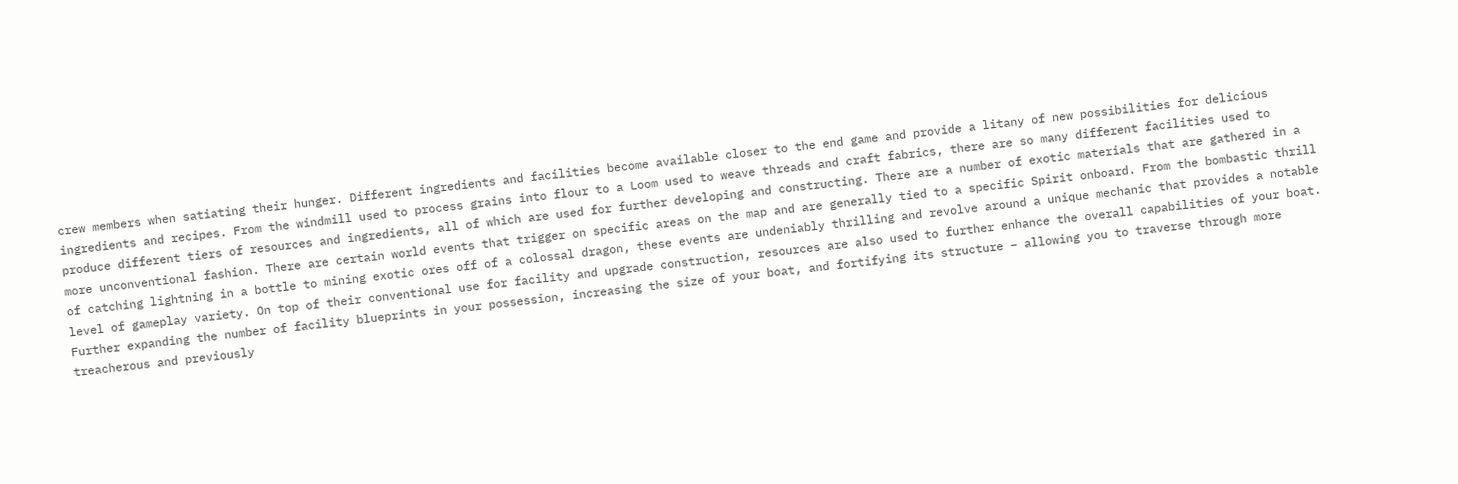crew members when satiating their hunger. Different ingredients and facilities become available closer to the end game and provide a litany of new possibilities for delicious ingredients and recipes. From the windmill used to process grains into flour to a Loom used to weave threads and craft fabrics, there are so many different facilities used to produce different tiers of resources and ingredients, all of which are used for further developing and constructing. There are a number of exotic materials that are gathered in a more unconventional fashion. There are certain world events that trigger on specific areas on the map and are generally tied to a specific Spirit onboard. From the bombastic thrill of catching lightning in a bottle to mining exotic ores off of a colossal dragon, these events are undeniably thrilling and revolve around a unique mechanic that provides a notable level of gameplay variety. On top of their conventional use for facility and upgrade construction, resources are also used to further enhance the overall capabilities of your boat. Further expanding the number of facility blueprints in your possession, increasing the size of your boat, and fortifying its structure – allowing you to traverse through more treacherous and previously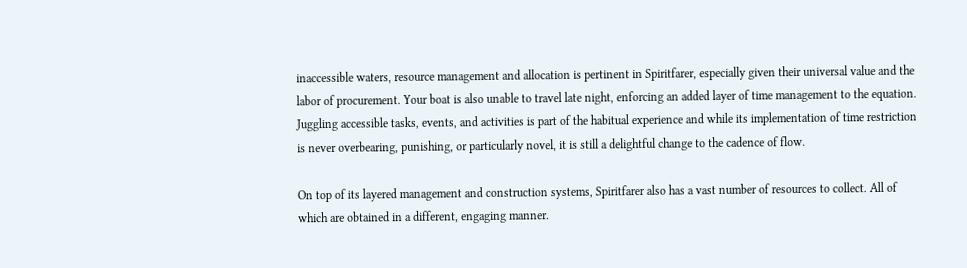inaccessible waters, resource management and allocation is pertinent in Spiritfarer, especially given their universal value and the labor of procurement. Your boat is also unable to travel late night, enforcing an added layer of time management to the equation. Juggling accessible tasks, events, and activities is part of the habitual experience and while its implementation of time restriction is never overbearing, punishing, or particularly novel, it is still a delightful change to the cadence of flow.

On top of its layered management and construction systems, Spiritfarer also has a vast number of resources to collect. All of which are obtained in a different, engaging manner.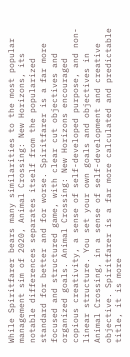While Spiritfarer bears many similarities to the most popular management sim of 2020, Animal Crossing: New Horizons, its notable differences separates itself from the popularized standard for better and for worse. Spiritfarer is a far more focused and structured game, with clear cut objectives and organized goals. Animal Crossing: New Horizons encouraged copious creativity, a sense of self-developed purpose, and non-linear structure. You set your own goals and objectives in Animal Crossing, in a sense of self-development and creative objective. Spiritfarer is a far more calculated and predictable title, it is more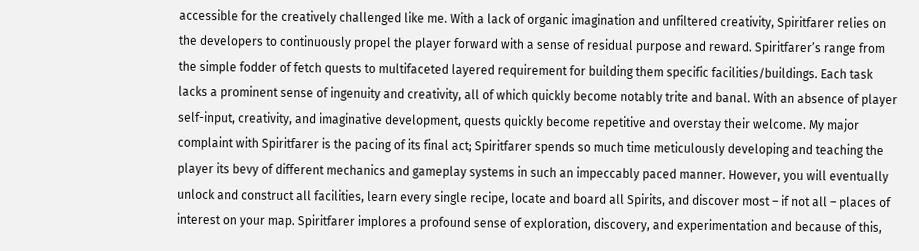accessible for the creatively challenged like me. With a lack of organic imagination and unfiltered creativity, Spiritfarer relies on the developers to continuously propel the player forward with a sense of residual purpose and reward. Spiritfarer’s range from the simple fodder of fetch quests to multifaceted layered requirement for building them specific facilities/buildings. Each task lacks a prominent sense of ingenuity and creativity, all of which quickly become notably trite and banal. With an absence of player self-input, creativity, and imaginative development, quests quickly become repetitive and overstay their welcome. My major complaint with Spiritfarer is the pacing of its final act; Spiritfarer spends so much time meticulously developing and teaching the player its bevy of different mechanics and gameplay systems in such an impeccably paced manner. However, you will eventually unlock and construct all facilities, learn every single recipe, locate and board all Spirits, and discover most – if not all – places of interest on your map. Spiritfarer implores a profound sense of exploration, discovery, and experimentation and because of this,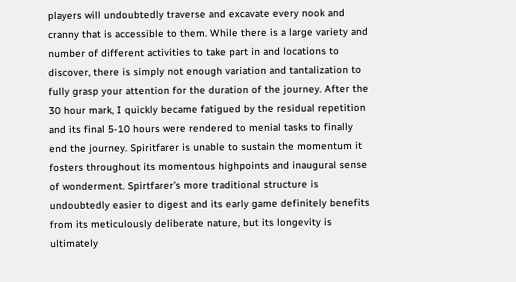players will undoubtedly traverse and excavate every nook and cranny that is accessible to them. While there is a large variety and number of different activities to take part in and locations to discover, there is simply not enough variation and tantalization to fully grasp your attention for the duration of the journey. After the 30 hour mark, I quickly became fatigued by the residual repetition and its final 5-10 hours were rendered to menial tasks to finally end the journey. Spiritfarer is unable to sustain the momentum it fosters throughout its momentous highpoints and inaugural sense of wonderment. Spirtfarer’s more traditional structure is undoubtedly easier to digest and its early game definitely benefits from its meticulously deliberate nature, but its longevity is ultimately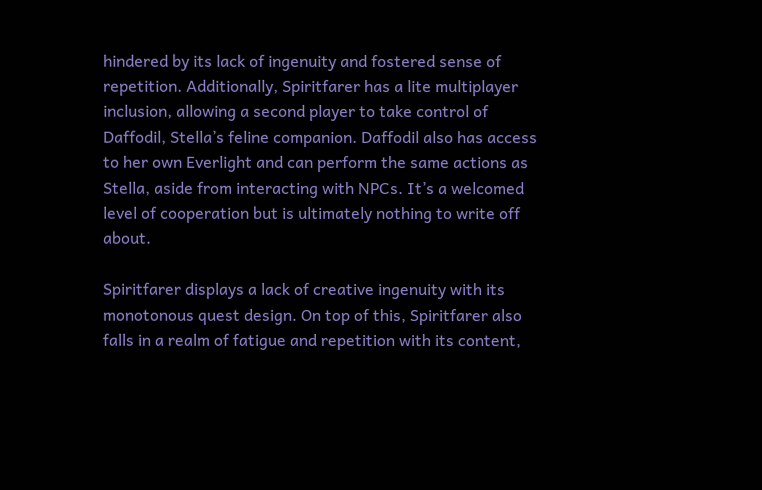hindered by its lack of ingenuity and fostered sense of repetition. Additionally, Spiritfarer has a lite multiplayer inclusion, allowing a second player to take control of Daffodil, Stella’s feline companion. Daffodil also has access to her own Everlight and can perform the same actions as Stella, aside from interacting with NPCs. It’s a welcomed level of cooperation but is ultimately nothing to write off about.

Spiritfarer displays a lack of creative ingenuity with its monotonous quest design. On top of this, Spiritfarer also falls in a realm of fatigue and repetition with its content,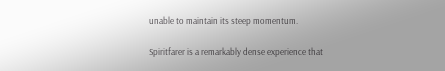unable to maintain its steep momentum.

Spiritfarer is a remarkably dense experience that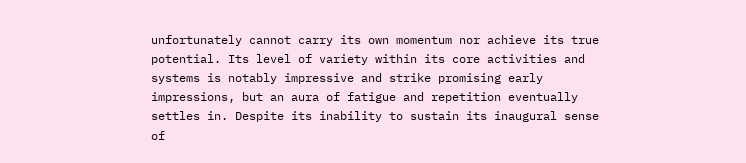unfortunately cannot carry its own momentum nor achieve its true potential. Its level of variety within its core activities and systems is notably impressive and strike promising early impressions, but an aura of fatigue and repetition eventually settles in. Despite its inability to sustain its inaugural sense of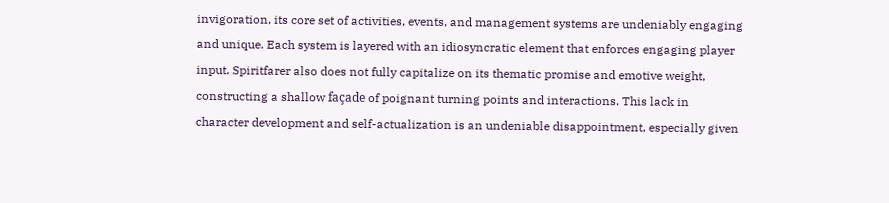invigoration, its core set of activities, events, and management systems are undeniably engaging and unique. Each system is layered with an idiosyncratic element that enforces engaging player input. Spiritfarer also does not fully capitalize on its thematic promise and emotive weight, constructing a shallow façade of poignant turning points and interactions. This lack in character development and self-actualization is an undeniable disappointment, especially given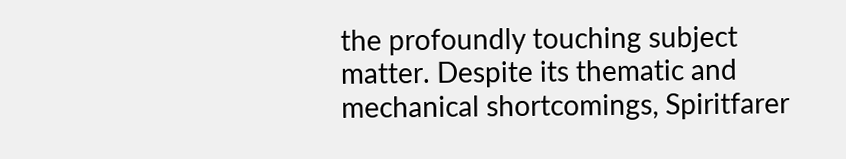the profoundly touching subject matter. Despite its thematic and mechanical shortcomings, Spiritfarer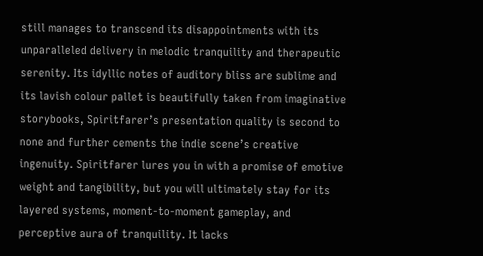still manages to transcend its disappointments with its unparalleled delivery in melodic tranquility and therapeutic serenity. Its idyllic notes of auditory bliss are sublime and its lavish colour pallet is beautifully taken from imaginative storybooks, Spiritfarer’s presentation quality is second to none and further cements the indie scene’s creative ingenuity. Spiritfarer lures you in with a promise of emotive weight and tangibility, but you will ultimately stay for its layered systems, moment-to-moment gameplay, and perceptive aura of tranquility. It lacks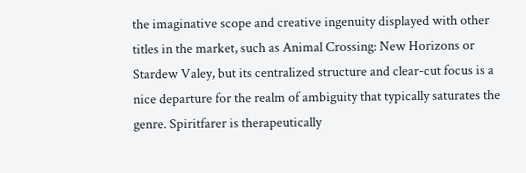the imaginative scope and creative ingenuity displayed with other titles in the market, such as Animal Crossing: New Horizons or Stardew Valey, but its centralized structure and clear-cut focus is a nice departure for the realm of ambiguity that typically saturates the genre. Spiritfarer is therapeutically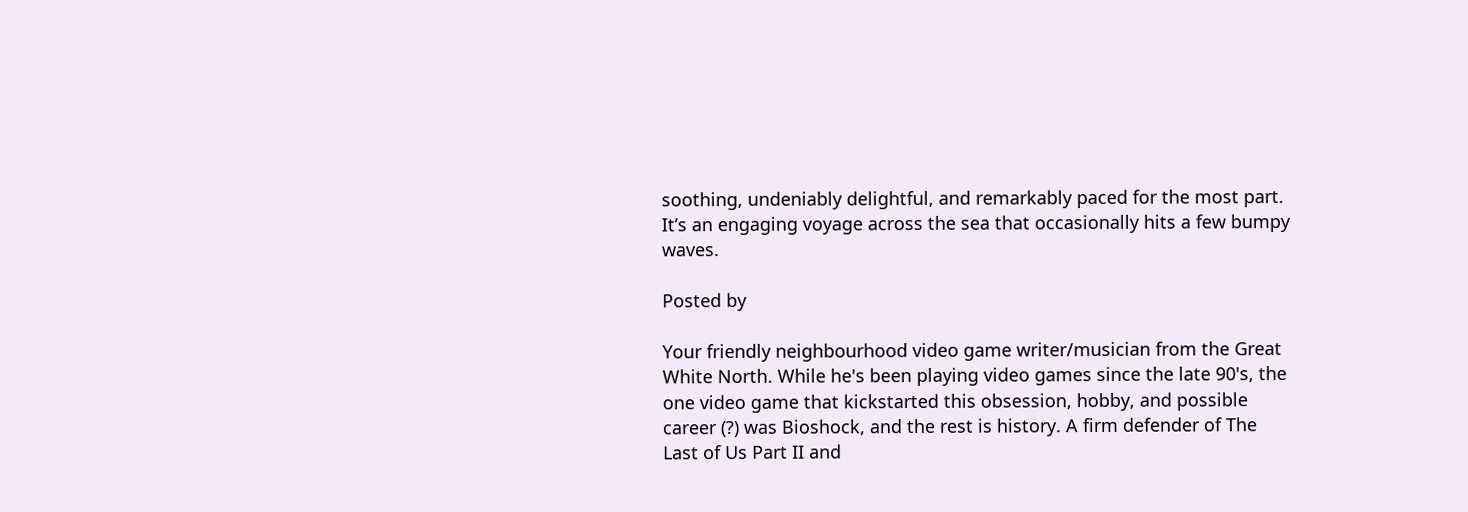soothing, undeniably delightful, and remarkably paced for the most part. It’s an engaging voyage across the sea that occasionally hits a few bumpy waves.

Posted by

Your friendly neighbourhood video game writer/musician from the Great White North. While he's been playing video games since the late 90's, the one video game that kickstarted this obsession, hobby, and possible career (?) was Bioshock, and the rest is history. A firm defender of The Last of Us Part II and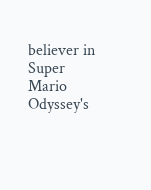believer in Super Mario Odyssey's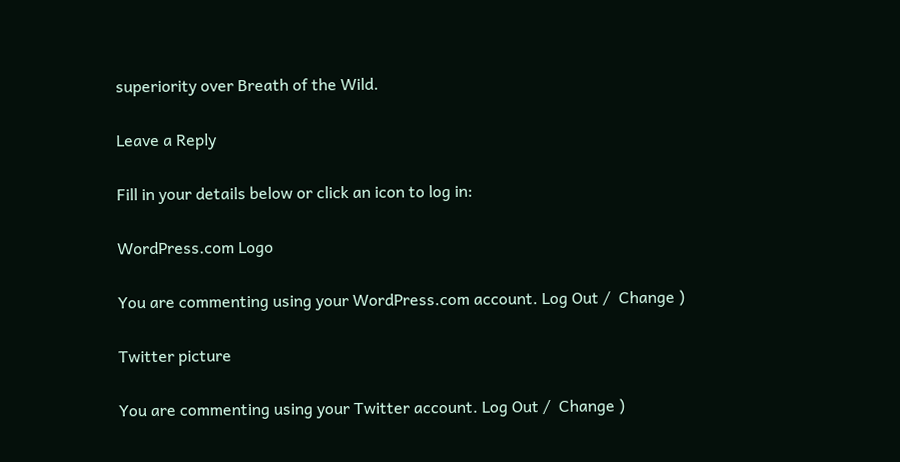superiority over Breath of the Wild.

Leave a Reply

Fill in your details below or click an icon to log in:

WordPress.com Logo

You are commenting using your WordPress.com account. Log Out /  Change )

Twitter picture

You are commenting using your Twitter account. Log Out /  Change )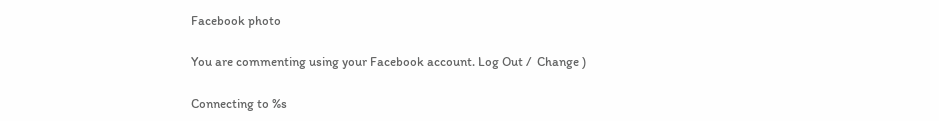Facebook photo

You are commenting using your Facebook account. Log Out /  Change )

Connecting to %s